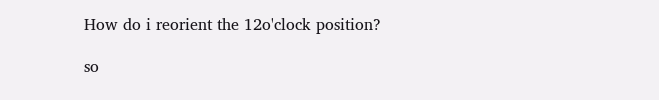How do i reorient the 12o'clock position?

so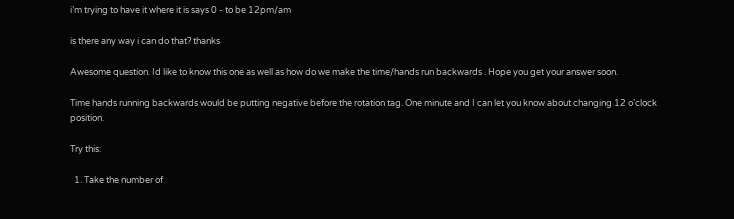i’m trying to have it where it is says 0 - to be 12pm/am

is there any way i can do that? thanks

Awesome question. Id like to know this one as well as how do we make the time/hands run backwards . Hope you get your answer soon.

Time hands running backwards would be putting negative before the rotation tag. One minute and I can let you know about changing 12 o’clock position.

Try this:

  1. Take the number of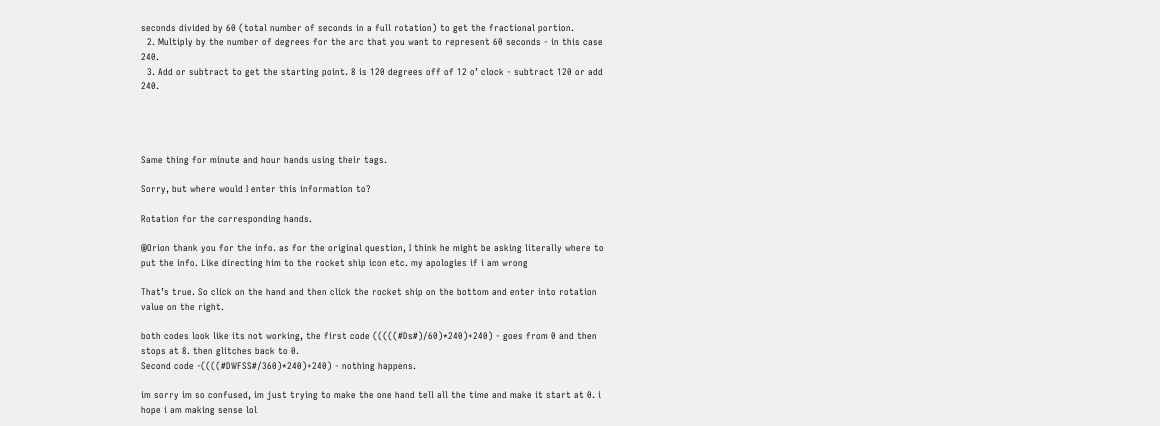seconds divided by 60 (total number of seconds in a full rotation) to get the fractional portion.
  2. Multiply by the number of degrees for the arc that you want to represent 60 seconds - in this case 240.
  3. Add or subtract to get the starting point. 8 is 120 degrees off of 12 o’ clock - subtract 120 or add 240.




Same thing for minute and hour hands using their tags.

Sorry, but where would I enter this information to?

Rotation for the corresponding hands.

@Orion thank you for the info. as for the original question, I think he might be asking literally where to put the info. Like directing him to the rocket ship icon etc. my apologies if i am wrong

That’s true. So click on the hand and then click the rocket ship on the bottom and enter into rotation value on the right.

both codes look like its not working, the first code (((((#Ds#)/60)*240)+240) - goes from 0 and then stops at 8. then glitches back to 0.
Second code -((((#DWFSS#/360)*240)+240) - nothing happens.

im sorry im so confused, im just trying to make the one hand tell all the time and make it start at 0. i hope i am making sense lol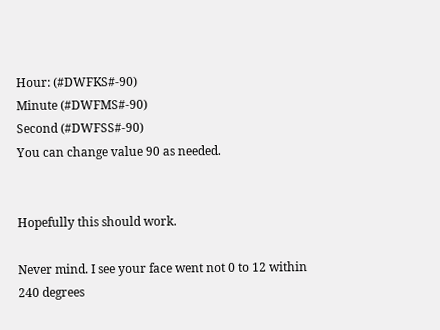Hour: (#DWFKS#-90)
Minute (#DWFMS#-90)
Second (#DWFSS#-90)
You can change value 90 as needed.


Hopefully this should work.

Never mind. I see your face went not 0 to 12 within 240 degrees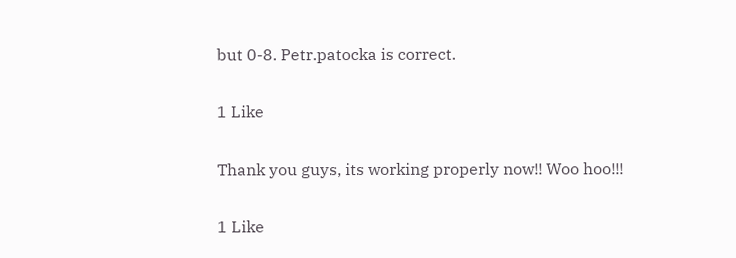but 0-8. Petr.patocka is correct.

1 Like

Thank you guys, its working properly now!! Woo hoo!!!

1 Like